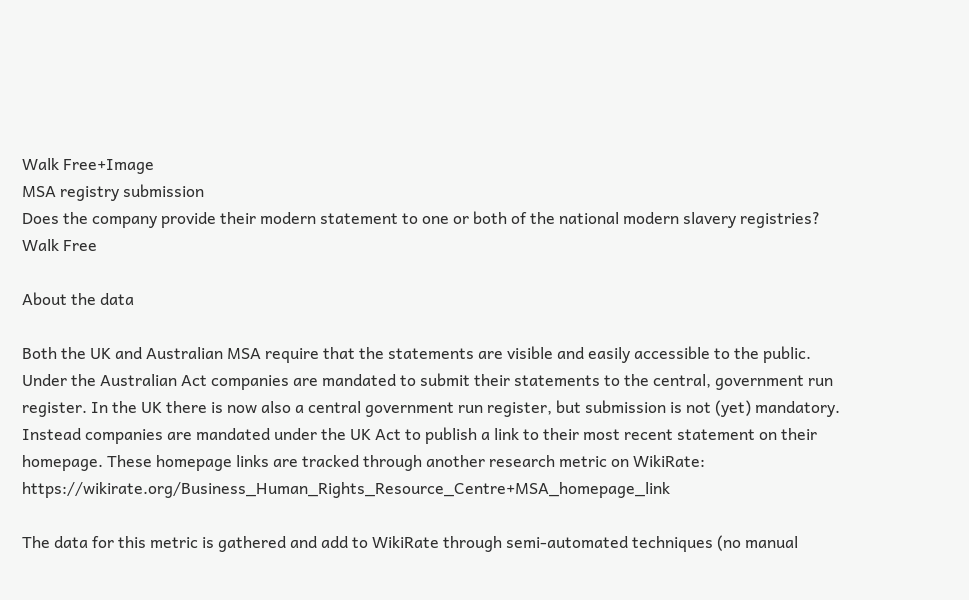Walk Free+Image
MSA registry submission
Does the company provide their modern statement to one or both of the national modern slavery registries?
Walk Free

About the data

Both the UK and Australian MSA require that the statements are visible and easily accessible to the public. Under the Australian Act companies are mandated to submit their statements to the central, government run register. In the UK there is now also a central government run register, but submission is not (yet) mandatory. Instead companies are mandated under the UK Act to publish a link to their most recent statement on their homepage. These homepage links are tracked through another research metric on WikiRate: https://wikirate.org/Business_Human_Rights_Resource_Centre+MSA_homepage_link

The data for this metric is gathered and add to WikiRate through semi-automated techniques (no manual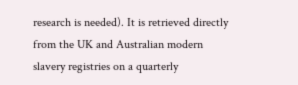research is needed). It is retrieved directly from the UK and Australian modern slavery registries on a quarterly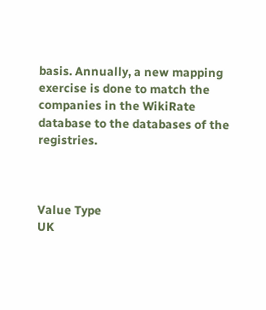basis. Annually, a new mapping exercise is done to match the companies in the WikiRate database to the databases of the registries.



Value Type
UK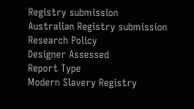Registry submission
Australian Registry submission
Research Policy
Designer Assessed
Report Type
Modern Slavery Registry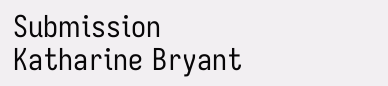Submission
Katharine Bryant